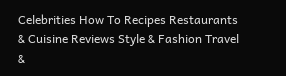Celebrities How To Recipes Restaurants & Cuisine Reviews Style & Fashion Travel &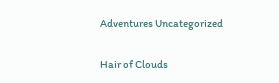Adventures Uncategorized

Hair of Clouds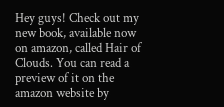Hey guys! Check out my new book, available now on amazon, called Hair of Clouds. You can read a preview of it on the amazon website by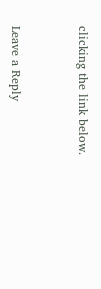clicking the link below.


Leave a Reply